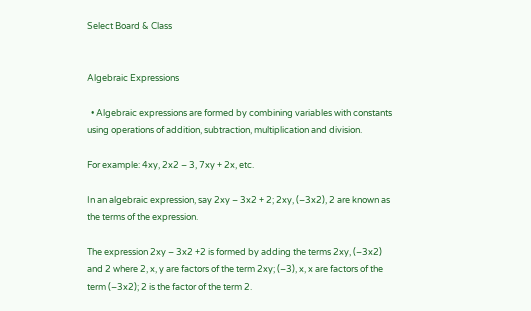Select Board & Class


Algebraic Expressions

  • Algebraic expressions are formed by combining variables with constants using operations of addition, subtraction, multiplication and division.

For example: 4xy, 2x2 – 3, 7xy + 2x, etc.

In an algebraic expression, say 2xy – 3x2 + 2; 2xy, (–3x2), 2 are known as the terms of the expression.

The expression 2xy – 3x2 +2 is formed by adding the terms 2xy, (–3x2) and 2 where 2, x, y are factors of the term 2xy; (–3), x, x are factors of the term (–3x2); 2 is the factor of the term 2.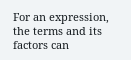For an expression, the terms and its factors can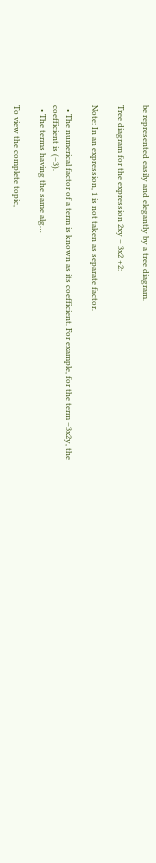be represented easily and elegantly by a tree diagram.

Tree diagram for the expression 2xy – 3x2 +2:

Note: In an expression, 1 is not taken as separate factor.

  • The numerical factor of a term is known as its coefficient. For example, for the term –3x2y, the coefficient is (–3).
  • The terms having the same alg…

To view the complete topic,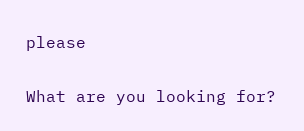please

What are you looking for?